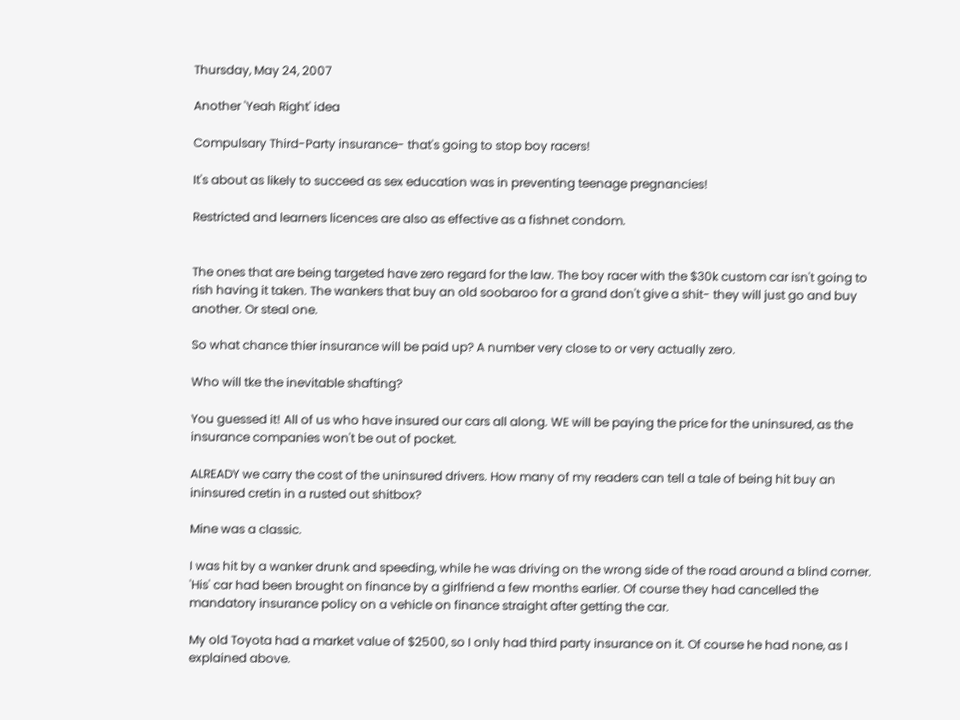Thursday, May 24, 2007

Another 'Yeah Right' idea

Compulsary Third-Party insurance- that's going to stop boy racers!

It's about as likely to succeed as sex education was in preventing teenage pregnancies!

Restricted and learners licences are also as effective as a fishnet condom.


The ones that are being targeted have zero regard for the law. The boy racer with the $30k custom car isn't going to rish having it taken. The wankers that buy an old soobaroo for a grand don't give a shit- they will just go and buy another. Or steal one.

So what chance thier insurance will be paid up? A number very close to or very actually zero.

Who will tke the inevitable shafting?

You guessed it! All of us who have insured our cars all along. WE will be paying the price for the uninsured, as the insurance companies won't be out of pocket.

ALREADY we carry the cost of the uninsured drivers. How many of my readers can tell a tale of being hit buy an ininsured cretin in a rusted out shitbox?

Mine was a classic.

I was hit by a wanker drunk and speeding, while he was driving on the wrong side of the road around a blind corner. 'His' car had been brought on finance by a girlfriend a few months earlier. Of course they had cancelled the mandatory insurance policy on a vehicle on finance straight after getting the car.

My old Toyota had a market value of $2500, so I only had third party insurance on it. Of course he had none, as I explained above.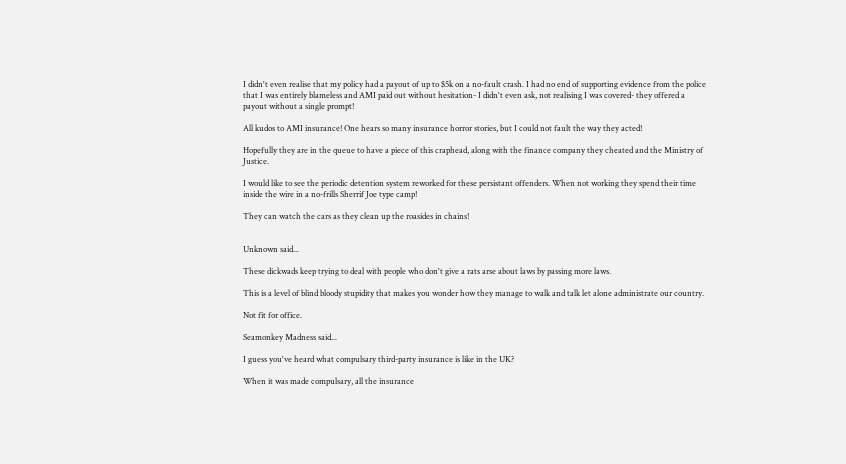I didn't even realise that my policy had a payout of up to $5k on a no-fault crash. I had no end of supporting evidence from the police that I was entirely blameless and AMI paid out without hesitation- I didn't even ask, not realising I was covered- they offered a payout without a single prompt!

All kudos to AMI insurance! One hears so many insurance horror stories, but I could not fault the way they acted!

Hopefully they are in the queue to have a piece of this craphead, along with the finance company they cheated and the Ministry of Justice.

I would like to see the periodic detention system reworked for these persistant offenders. When not working they spend their time inside the wire in a no-frills Sherrif Joe type camp!

They can watch the cars as they clean up the roasides in chains!


Unknown said...

These dickwads keep trying to deal with people who don't give a rats arse about laws by passing more laws.

This is a level of blind bloody stupidity that makes you wonder how they manage to walk and talk let alone administrate our country.

Not fit for office.

Seamonkey Madness said...

I guess you've heard what compulsary third-party insurance is like in the UK?

When it was made compulsary, all the insurance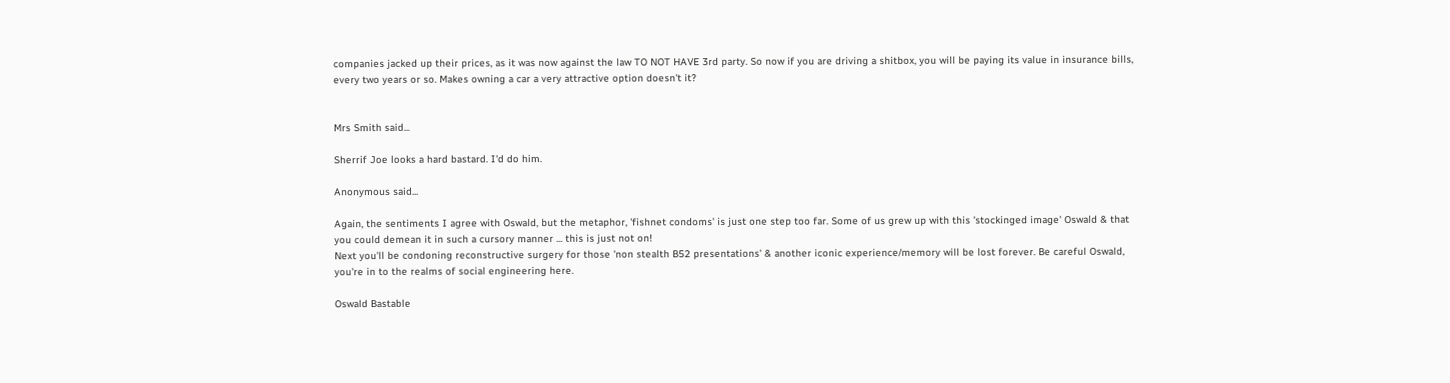companies jacked up their prices, as it was now against the law TO NOT HAVE 3rd party. So now if you are driving a shitbox, you will be paying its value in insurance bills, every two years or so. Makes owning a car a very attractive option doesn't it?


Mrs Smith said...

Sherrif Joe looks a hard bastard. I'd do him.

Anonymous said...

Again, the sentiments I agree with Oswald, but the metaphor, 'fishnet condoms' is just one step too far. Some of us grew up with this 'stockinged image' Oswald & that you could demean it in such a cursory manner ... this is just not on!
Next you'll be condoning reconstructive surgery for those 'non stealth B52 presentations' & another iconic experience/memory will be lost forever. Be careful Oswald, you're in to the realms of social engineering here.

Oswald Bastable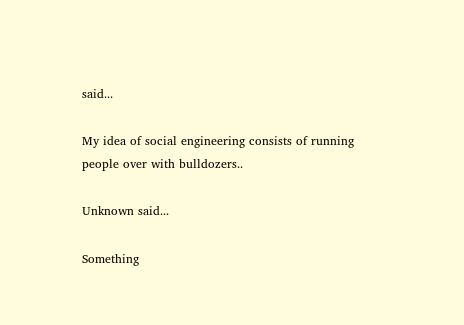said...

My idea of social engineering consists of running people over with bulldozers..

Unknown said...

Something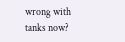wrong with tanks now?